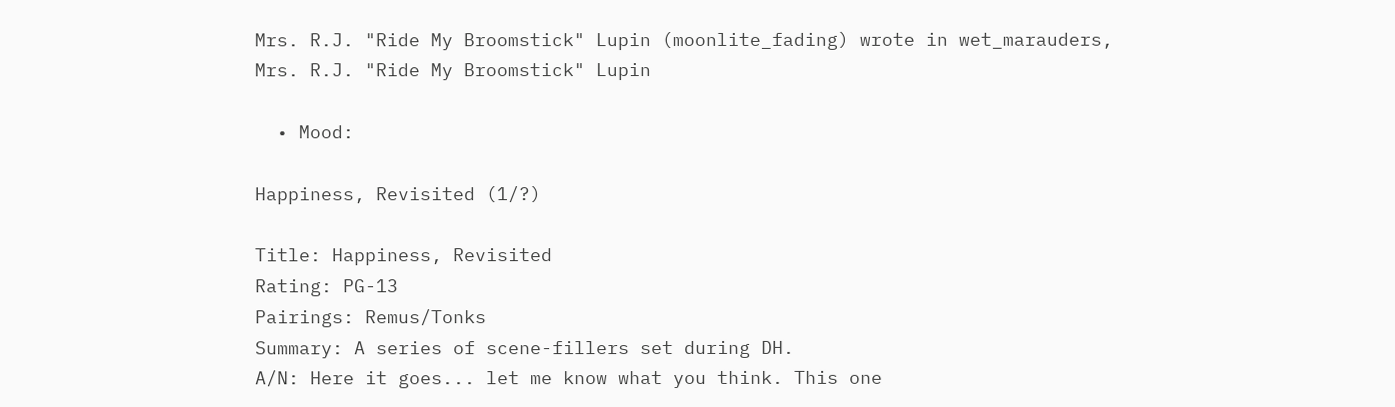Mrs. R.J. "Ride My Broomstick" Lupin (moonlite_fading) wrote in wet_marauders,
Mrs. R.J. "Ride My Broomstick" Lupin

  • Mood:

Happiness, Revisited (1/?)

Title: Happiness, Revisited
Rating: PG-13
Pairings: Remus/Tonks
Summary: A series of scene-fillers set during DH.
A/N: Here it goes... let me know what you think. This one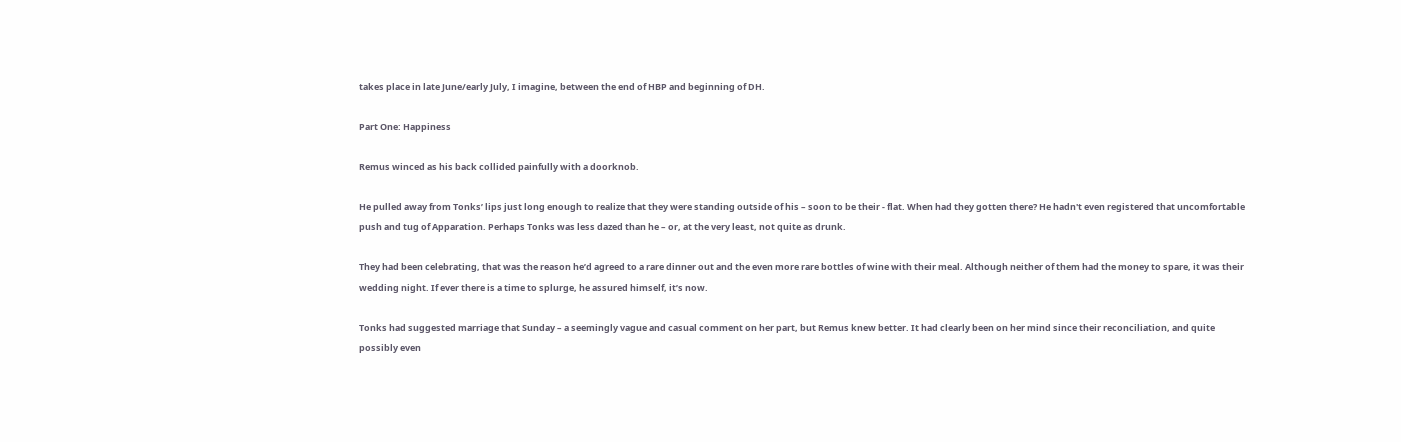takes place in late June/early July, I imagine, between the end of HBP and beginning of DH.

Part One: Happiness

Remus winced as his back collided painfully with a doorknob.

He pulled away from Tonks’ lips just long enough to realize that they were standing outside of his – soon to be their - flat. When had they gotten there? He hadn't even registered that uncomfortable push and tug of Apparation. Perhaps Tonks was less dazed than he – or, at the very least, not quite as drunk.

They had been celebrating, that was the reason he’d agreed to a rare dinner out and the even more rare bottles of wine with their meal. Although neither of them had the money to spare, it was their wedding night. If ever there is a time to splurge, he assured himself, it’s now.

Tonks had suggested marriage that Sunday – a seemingly vague and casual comment on her part, but Remus knew better. It had clearly been on her mind since their reconciliation, and quite possibly even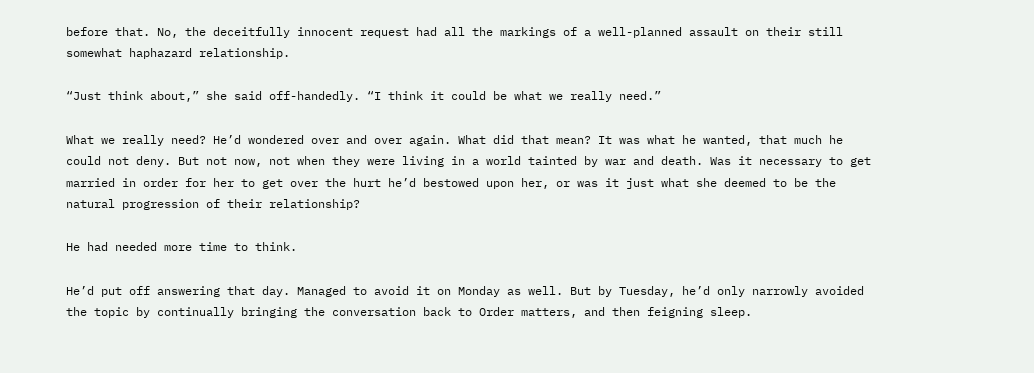before that. No, the deceitfully innocent request had all the markings of a well-planned assault on their still somewhat haphazard relationship.

“Just think about,” she said off-handedly. “I think it could be what we really need.”

What we really need? He’d wondered over and over again. What did that mean? It was what he wanted, that much he could not deny. But not now, not when they were living in a world tainted by war and death. Was it necessary to get married in order for her to get over the hurt he’d bestowed upon her, or was it just what she deemed to be the natural progression of their relationship?

He had needed more time to think.

He’d put off answering that day. Managed to avoid it on Monday as well. But by Tuesday, he’d only narrowly avoided the topic by continually bringing the conversation back to Order matters, and then feigning sleep.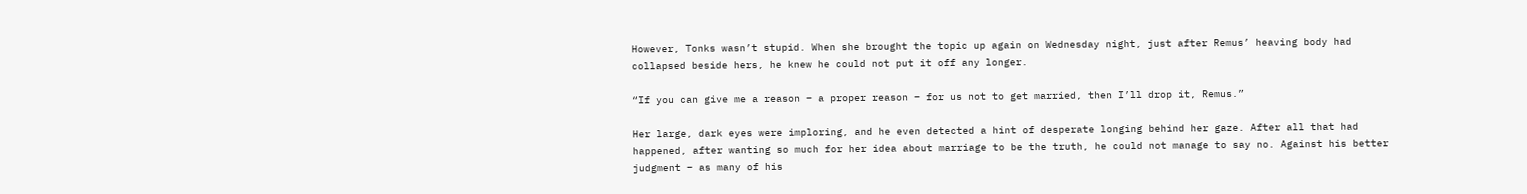However, Tonks wasn’t stupid. When she brought the topic up again on Wednesday night, just after Remus’ heaving body had collapsed beside hers, he knew he could not put it off any longer.

“If you can give me a reason – a proper reason – for us not to get married, then I’ll drop it, Remus.”

Her large, dark eyes were imploring, and he even detected a hint of desperate longing behind her gaze. After all that had happened, after wanting so much for her idea about marriage to be the truth, he could not manage to say no. Against his better judgment – as many of his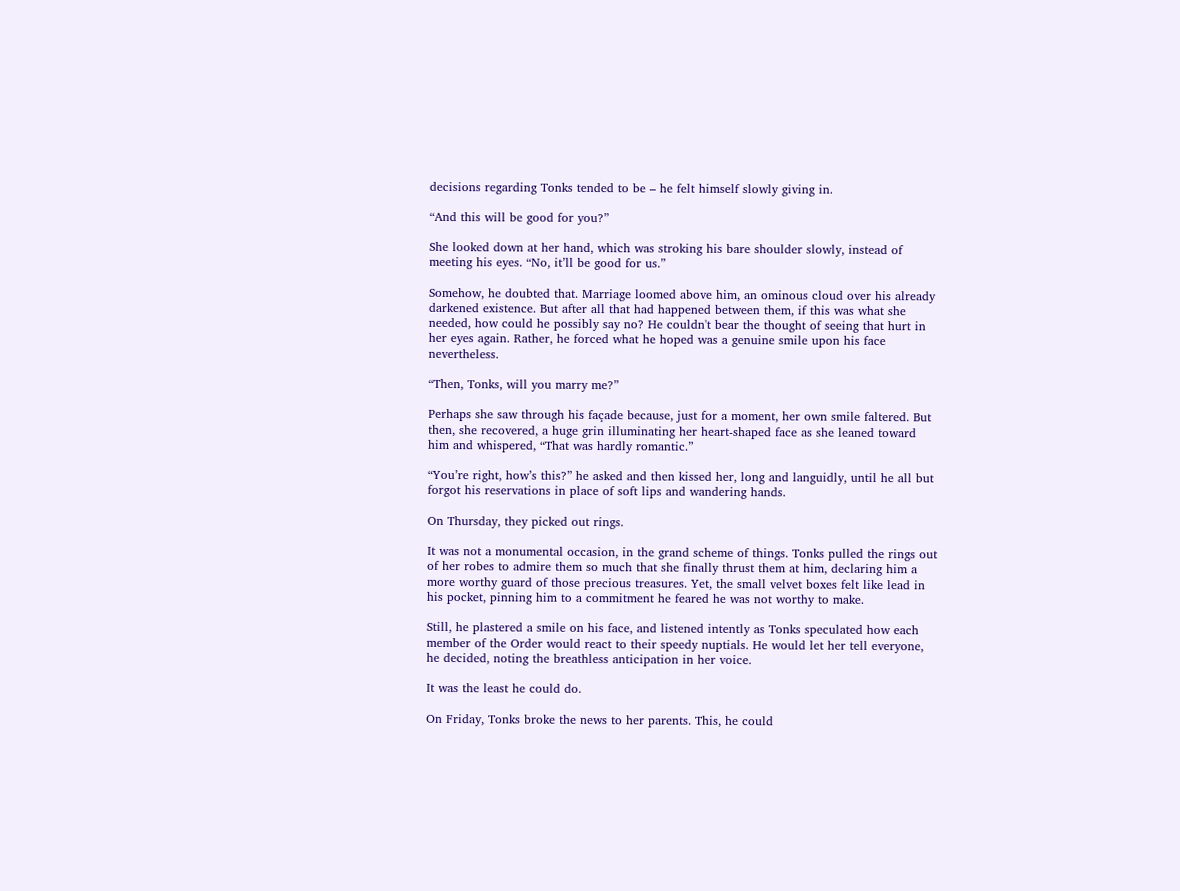decisions regarding Tonks tended to be – he felt himself slowly giving in.

“And this will be good for you?”

She looked down at her hand, which was stroking his bare shoulder slowly, instead of meeting his eyes. “No, it’ll be good for us.”

Somehow, he doubted that. Marriage loomed above him, an ominous cloud over his already darkened existence. But after all that had happened between them, if this was what she needed, how could he possibly say no? He couldn't bear the thought of seeing that hurt in her eyes again. Rather, he forced what he hoped was a genuine smile upon his face nevertheless.

“Then, Tonks, will you marry me?”

Perhaps she saw through his façade because, just for a moment, her own smile faltered. But then, she recovered, a huge grin illuminating her heart-shaped face as she leaned toward him and whispered, “That was hardly romantic.”

“You’re right, how’s this?” he asked and then kissed her, long and languidly, until he all but forgot his reservations in place of soft lips and wandering hands.

On Thursday, they picked out rings.

It was not a monumental occasion, in the grand scheme of things. Tonks pulled the rings out of her robes to admire them so much that she finally thrust them at him, declaring him a more worthy guard of those precious treasures. Yet, the small velvet boxes felt like lead in his pocket, pinning him to a commitment he feared he was not worthy to make.

Still, he plastered a smile on his face, and listened intently as Tonks speculated how each member of the Order would react to their speedy nuptials. He would let her tell everyone, he decided, noting the breathless anticipation in her voice.

It was the least he could do.

On Friday, Tonks broke the news to her parents. This, he could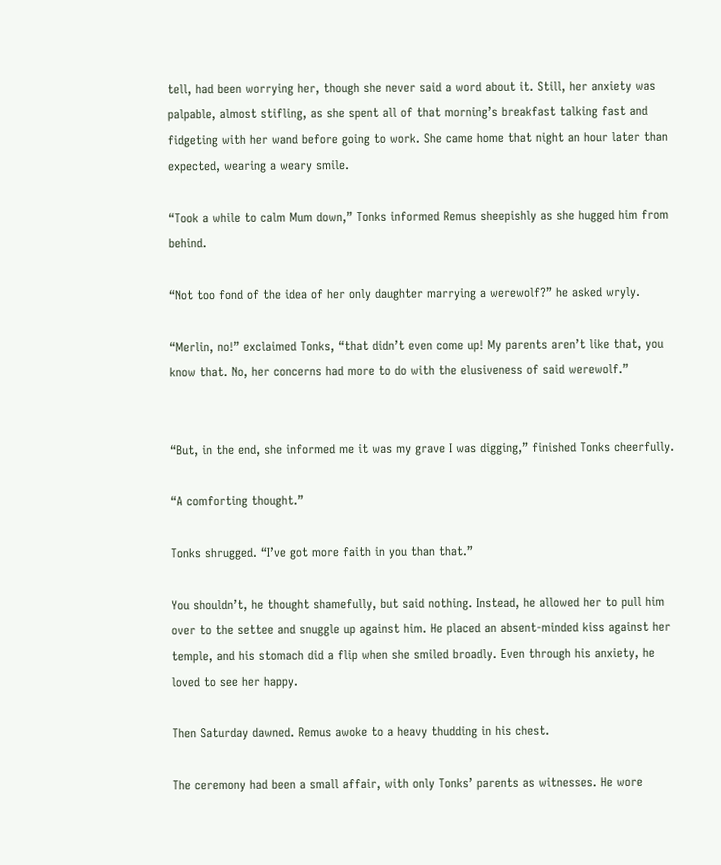tell, had been worrying her, though she never said a word about it. Still, her anxiety was palpable, almost stifling, as she spent all of that morning’s breakfast talking fast and fidgeting with her wand before going to work. She came home that night an hour later than expected, wearing a weary smile.

“Took a while to calm Mum down,” Tonks informed Remus sheepishly as she hugged him from behind.

“Not too fond of the idea of her only daughter marrying a werewolf?” he asked wryly.

“Merlin, no!” exclaimed Tonks, “that didn’t even come up! My parents aren’t like that, you know that. No, her concerns had more to do with the elusiveness of said werewolf.”


“But, in the end, she informed me it was my grave I was digging,” finished Tonks cheerfully.

“A comforting thought.”

Tonks shrugged. “I’ve got more faith in you than that.”

You shouldn’t, he thought shamefully, but said nothing. Instead, he allowed her to pull him over to the settee and snuggle up against him. He placed an absent-minded kiss against her temple, and his stomach did a flip when she smiled broadly. Even through his anxiety, he loved to see her happy.

Then Saturday dawned. Remus awoke to a heavy thudding in his chest.

The ceremony had been a small affair, with only Tonks’ parents as witnesses. He wore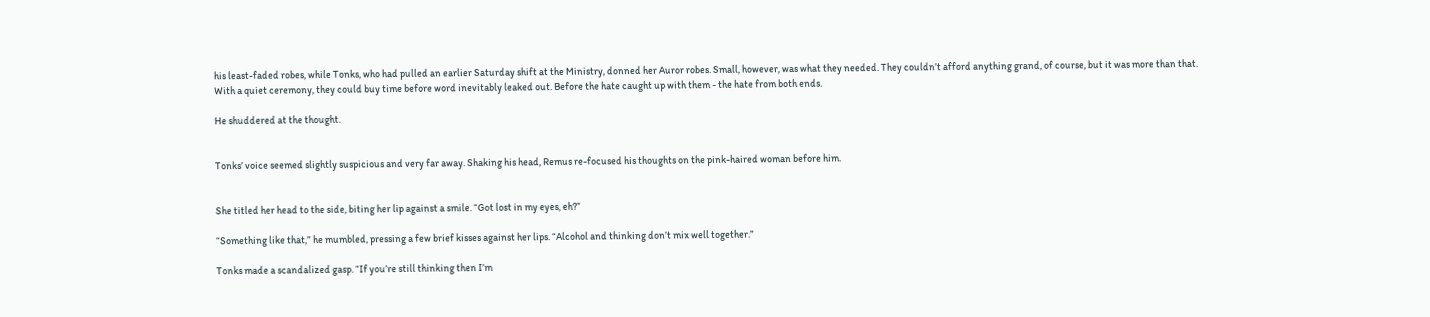his least-faded robes, while Tonks, who had pulled an earlier Saturday shift at the Ministry, donned her Auror robes. Small, however, was what they needed. They couldn’t afford anything grand, of course, but it was more than that. With a quiet ceremony, they could buy time before word inevitably leaked out. Before the hate caught up with them - the hate from both ends.

He shuddered at the thought.


Tonks’ voice seemed slightly suspicious and very far away. Shaking his head, Remus re-focused his thoughts on the pink-haired woman before him.


She titled her head to the side, biting her lip against a smile. “Got lost in my eyes, eh?”

“Something like that,” he mumbled, pressing a few brief kisses against her lips. “Alcohol and thinking don’t mix well together.”

Tonks made a scandalized gasp. “If you’re still thinking then I’m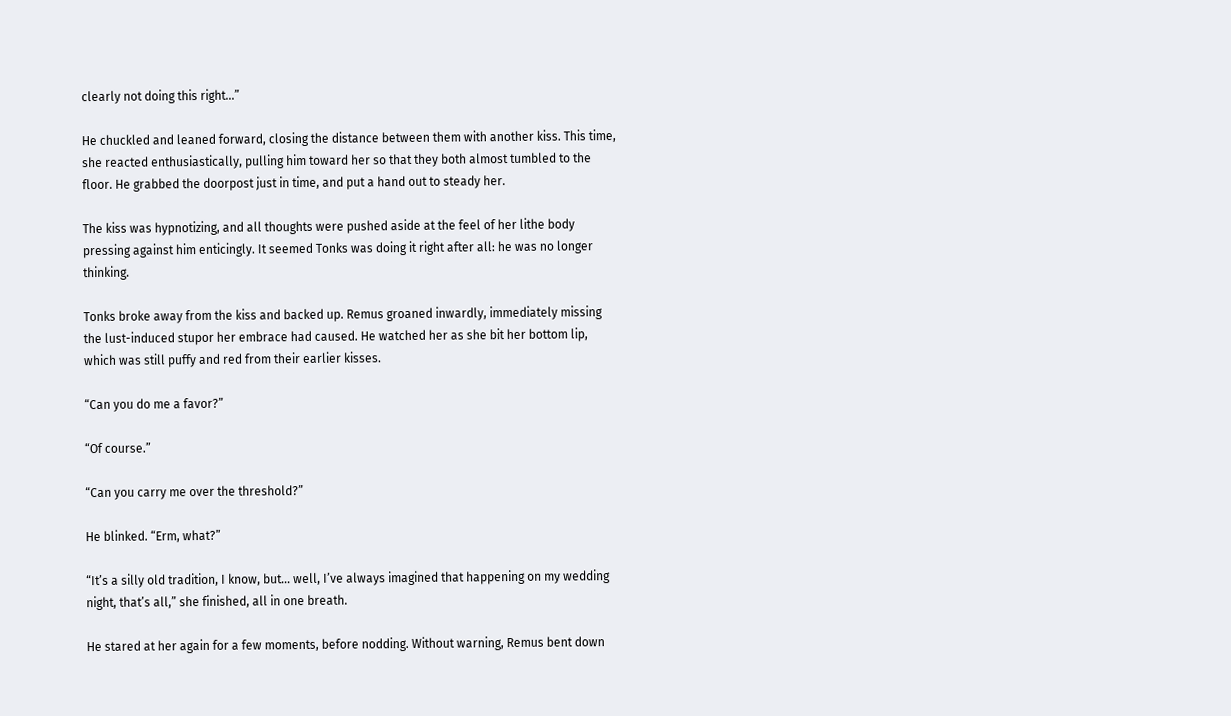clearly not doing this right...”

He chuckled and leaned forward, closing the distance between them with another kiss. This time, she reacted enthusiastically, pulling him toward her so that they both almost tumbled to the floor. He grabbed the doorpost just in time, and put a hand out to steady her.

The kiss was hypnotizing, and all thoughts were pushed aside at the feel of her lithe body pressing against him enticingly. It seemed Tonks was doing it right after all: he was no longer thinking.

Tonks broke away from the kiss and backed up. Remus groaned inwardly, immediately missing the lust-induced stupor her embrace had caused. He watched her as she bit her bottom lip, which was still puffy and red from their earlier kisses.

“Can you do me a favor?”

“Of course.”

“Can you carry me over the threshold?”

He blinked. “Erm, what?”

“It’s a silly old tradition, I know, but... well, I’ve always imagined that happening on my wedding night, that’s all,” she finished, all in one breath.

He stared at her again for a few moments, before nodding. Without warning, Remus bent down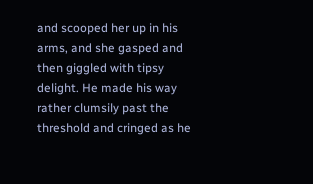and scooped her up in his arms, and she gasped and then giggled with tipsy delight. He made his way rather clumsily past the threshold and cringed as he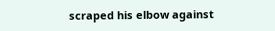scraped his elbow against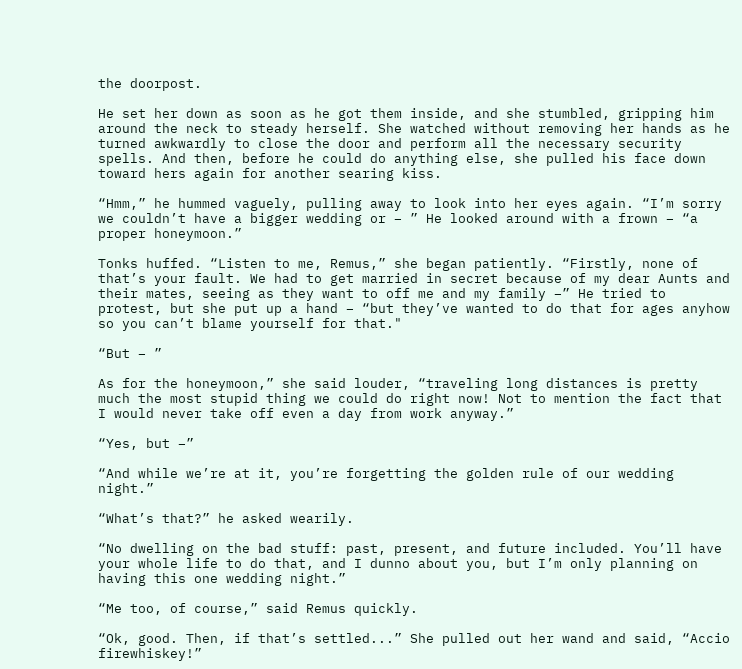the doorpost.

He set her down as soon as he got them inside, and she stumbled, gripping him around the neck to steady herself. She watched without removing her hands as he turned awkwardly to close the door and perform all the necessary security spells. And then, before he could do anything else, she pulled his face down toward hers again for another searing kiss.

“Hmm,” he hummed vaguely, pulling away to look into her eyes again. “I’m sorry we couldn’t have a bigger wedding or – ” He looked around with a frown – “a proper honeymoon.”

Tonks huffed. “Listen to me, Remus,” she began patiently. “Firstly, none of that’s your fault. We had to get married in secret because of my dear Aunts and their mates, seeing as they want to off me and my family –” He tried to protest, but she put up a hand – “but they’ve wanted to do that for ages anyhow so you can’t blame yourself for that."

“But – ”

As for the honeymoon,” she said louder, “traveling long distances is pretty much the most stupid thing we could do right now! Not to mention the fact that I would never take off even a day from work anyway.”

“Yes, but –”

“And while we’re at it, you’re forgetting the golden rule of our wedding night.”

“What’s that?” he asked wearily.

“No dwelling on the bad stuff: past, present, and future included. You’ll have your whole life to do that, and I dunno about you, but I’m only planning on having this one wedding night.”

“Me too, of course,” said Remus quickly.

“Ok, good. Then, if that’s settled...” She pulled out her wand and said, “Accio firewhiskey!”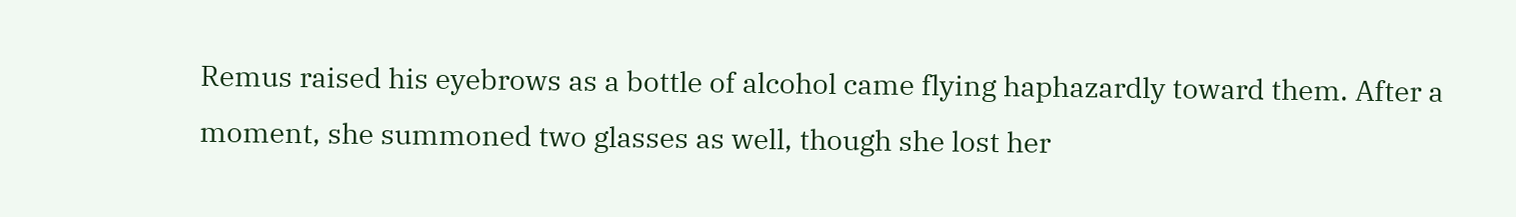Remus raised his eyebrows as a bottle of alcohol came flying haphazardly toward them. After a moment, she summoned two glasses as well, though she lost her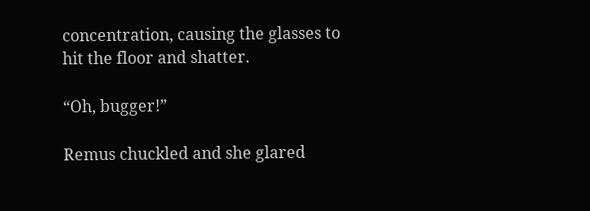concentration, causing the glasses to hit the floor and shatter.

“Oh, bugger!”

Remus chuckled and she glared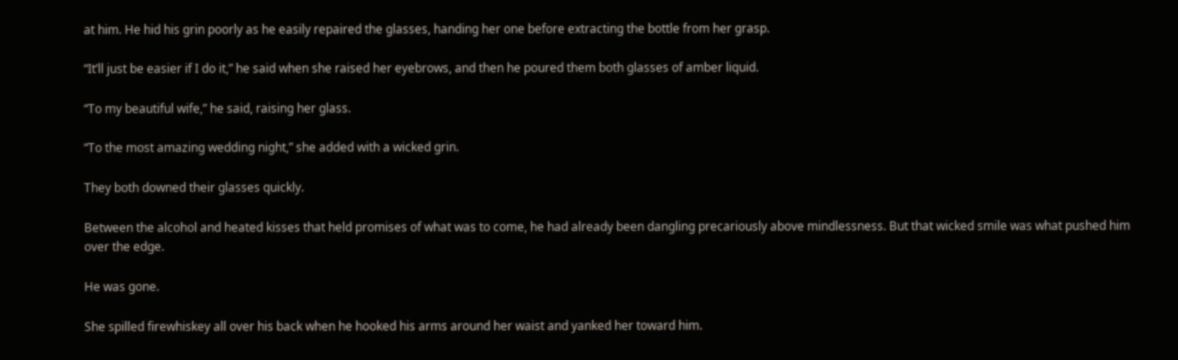at him. He hid his grin poorly as he easily repaired the glasses, handing her one before extracting the bottle from her grasp.

“It’ll just be easier if I do it,” he said when she raised her eyebrows, and then he poured them both glasses of amber liquid.

“To my beautiful wife,” he said, raising her glass.

“To the most amazing wedding night,” she added with a wicked grin.

They both downed their glasses quickly.

Between the alcohol and heated kisses that held promises of what was to come, he had already been dangling precariously above mindlessness. But that wicked smile was what pushed him over the edge.

He was gone.

She spilled firewhiskey all over his back when he hooked his arms around her waist and yanked her toward him.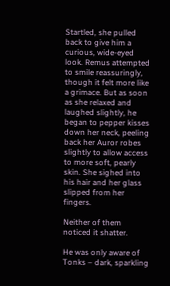Startled, she pulled back to give him a curious, wide-eyed look. Remus attempted to smile reassuringly, though it felt more like a grimace. But as soon as she relaxed and laughed slightly, he began to pepper kisses down her neck, peeling back her Auror robes slightly to allow access to more soft, pearly skin. She sighed into his hair and her glass slipped from her fingers.

Neither of them noticed it shatter.

He was only aware of Tonks – dark, sparkling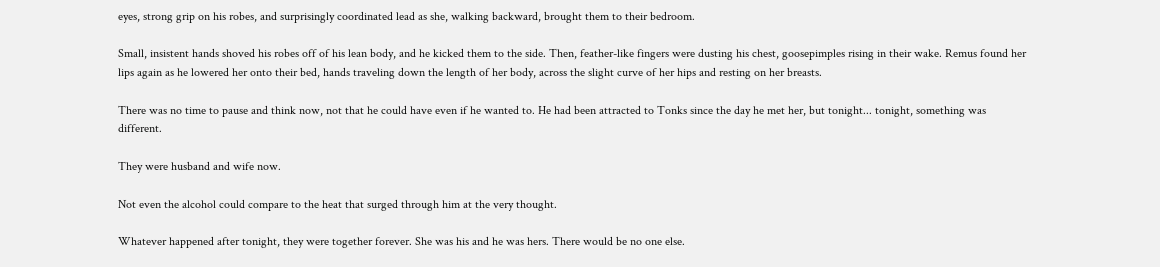eyes, strong grip on his robes, and surprisingly coordinated lead as she, walking backward, brought them to their bedroom.

Small, insistent hands shoved his robes off of his lean body, and he kicked them to the side. Then, feather-like fingers were dusting his chest, goosepimples rising in their wake. Remus found her lips again as he lowered her onto their bed, hands traveling down the length of her body, across the slight curve of her hips and resting on her breasts.

There was no time to pause and think now, not that he could have even if he wanted to. He had been attracted to Tonks since the day he met her, but tonight... tonight, something was different.

They were husband and wife now.

Not even the alcohol could compare to the heat that surged through him at the very thought.

Whatever happened after tonight, they were together forever. She was his and he was hers. There would be no one else.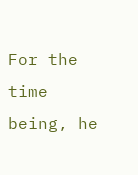For the time being, he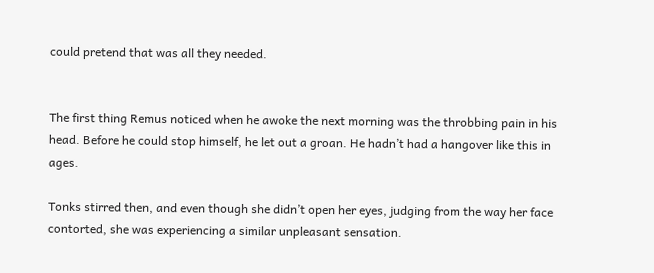could pretend that was all they needed.


The first thing Remus noticed when he awoke the next morning was the throbbing pain in his head. Before he could stop himself, he let out a groan. He hadn’t had a hangover like this in ages.

Tonks stirred then, and even though she didn’t open her eyes, judging from the way her face contorted, she was experiencing a similar unpleasant sensation.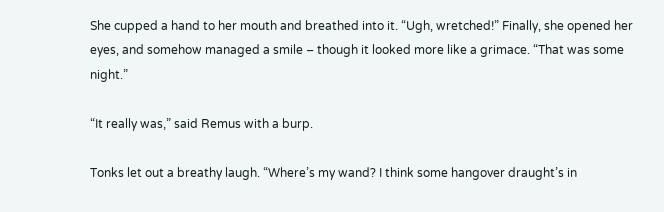She cupped a hand to her mouth and breathed into it. “Ugh, wretched!” Finally, she opened her eyes, and somehow managed a smile – though it looked more like a grimace. “That was some night.”

“It really was,” said Remus with a burp.

Tonks let out a breathy laugh. “Where’s my wand? I think some hangover draught’s in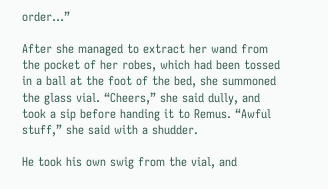order...”

After she managed to extract her wand from the pocket of her robes, which had been tossed in a ball at the foot of the bed, she summoned the glass vial. “Cheers,” she said dully, and took a sip before handing it to Remus. “Awful stuff,” she said with a shudder.

He took his own swig from the vial, and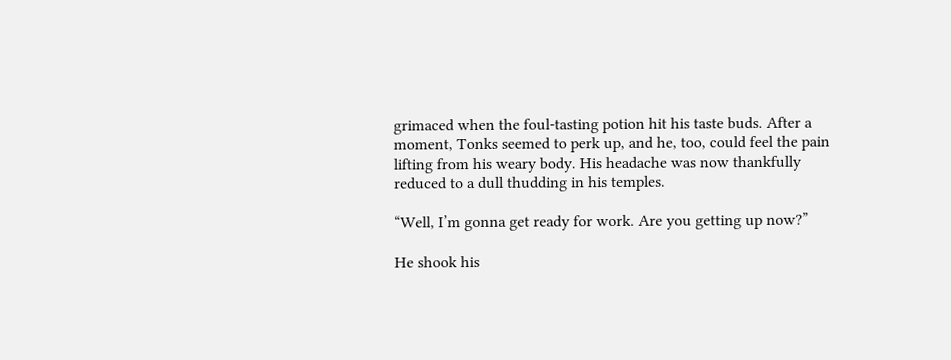grimaced when the foul-tasting potion hit his taste buds. After a moment, Tonks seemed to perk up, and he, too, could feel the pain lifting from his weary body. His headache was now thankfully reduced to a dull thudding in his temples.

“Well, I’m gonna get ready for work. Are you getting up now?”

He shook his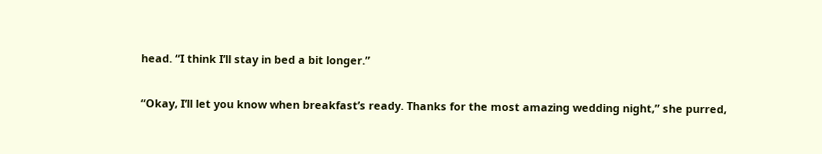head. “I think I’ll stay in bed a bit longer.”

“Okay, I’ll let you know when breakfast’s ready. Thanks for the most amazing wedding night,” she purred,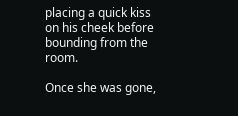placing a quick kiss on his cheek before bounding from the room.

Once she was gone,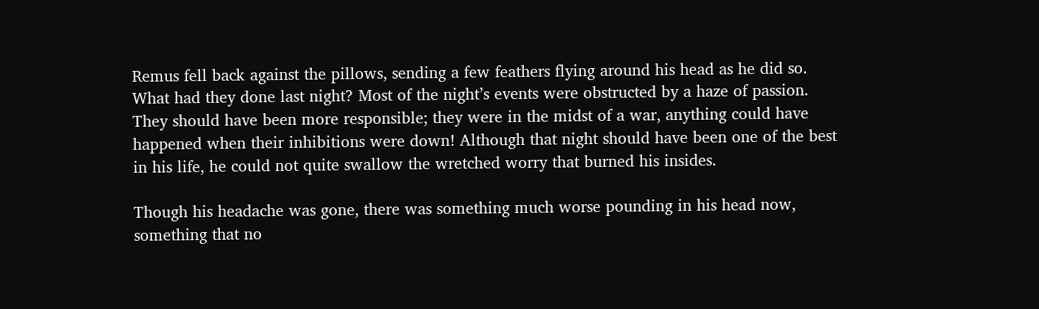Remus fell back against the pillows, sending a few feathers flying around his head as he did so. What had they done last night? Most of the night’s events were obstructed by a haze of passion. They should have been more responsible; they were in the midst of a war, anything could have happened when their inhibitions were down! Although that night should have been one of the best in his life, he could not quite swallow the wretched worry that burned his insides.

Though his headache was gone, there was something much worse pounding in his head now, something that no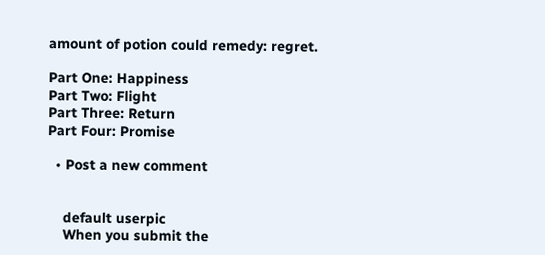amount of potion could remedy: regret.

Part One: Happiness
Part Two: Flight
Part Three: Return
Part Four: Promise

  • Post a new comment


    default userpic
    When you submit the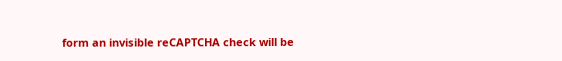form an invisible reCAPTCHA check will be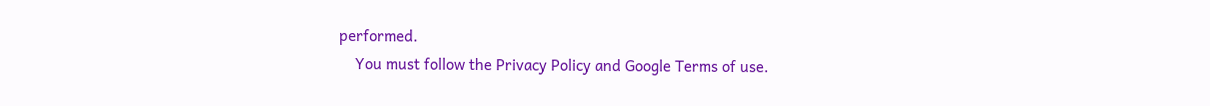performed.
    You must follow the Privacy Policy and Google Terms of use.